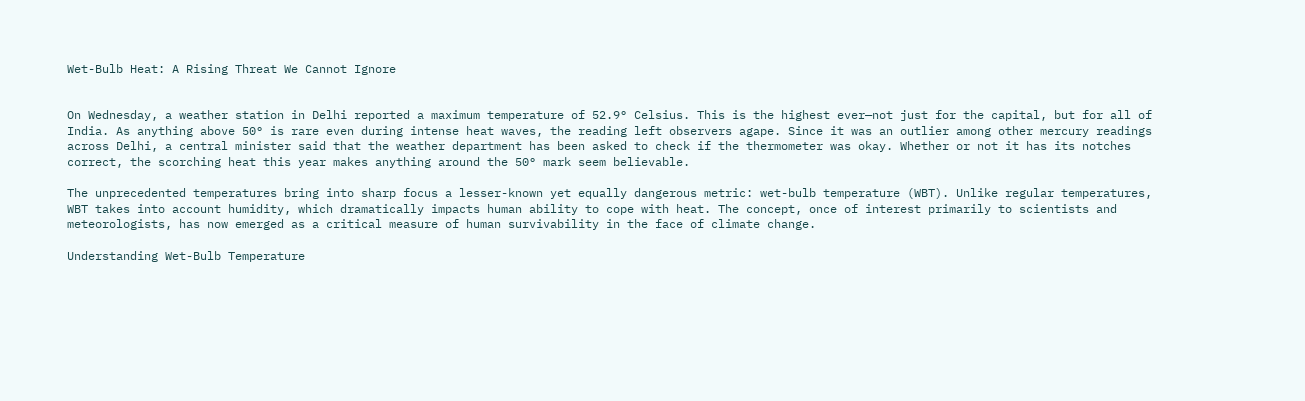Wet-Bulb Heat: A Rising Threat We Cannot Ignore


On Wednesday, a weather station in Delhi reported a maximum temperature of 52.9° Celsius. This is the highest ever—not just for the capital, but for all of India. As anything above 50° is rare even during intense heat waves, the reading left observers agape. Since it was an outlier among other mercury readings across Delhi, a central minister said that the weather department has been asked to check if the thermometer was okay. Whether or not it has its notches correct, the scorching heat this year makes anything around the 50° mark seem believable.

The unprecedented temperatures bring into sharp focus a lesser-known yet equally dangerous metric: wet-bulb temperature (WBT). Unlike regular temperatures, WBT takes into account humidity, which dramatically impacts human ability to cope with heat. The concept, once of interest primarily to scientists and meteorologists, has now emerged as a critical measure of human survivability in the face of climate change.

Understanding Wet-Bulb Temperature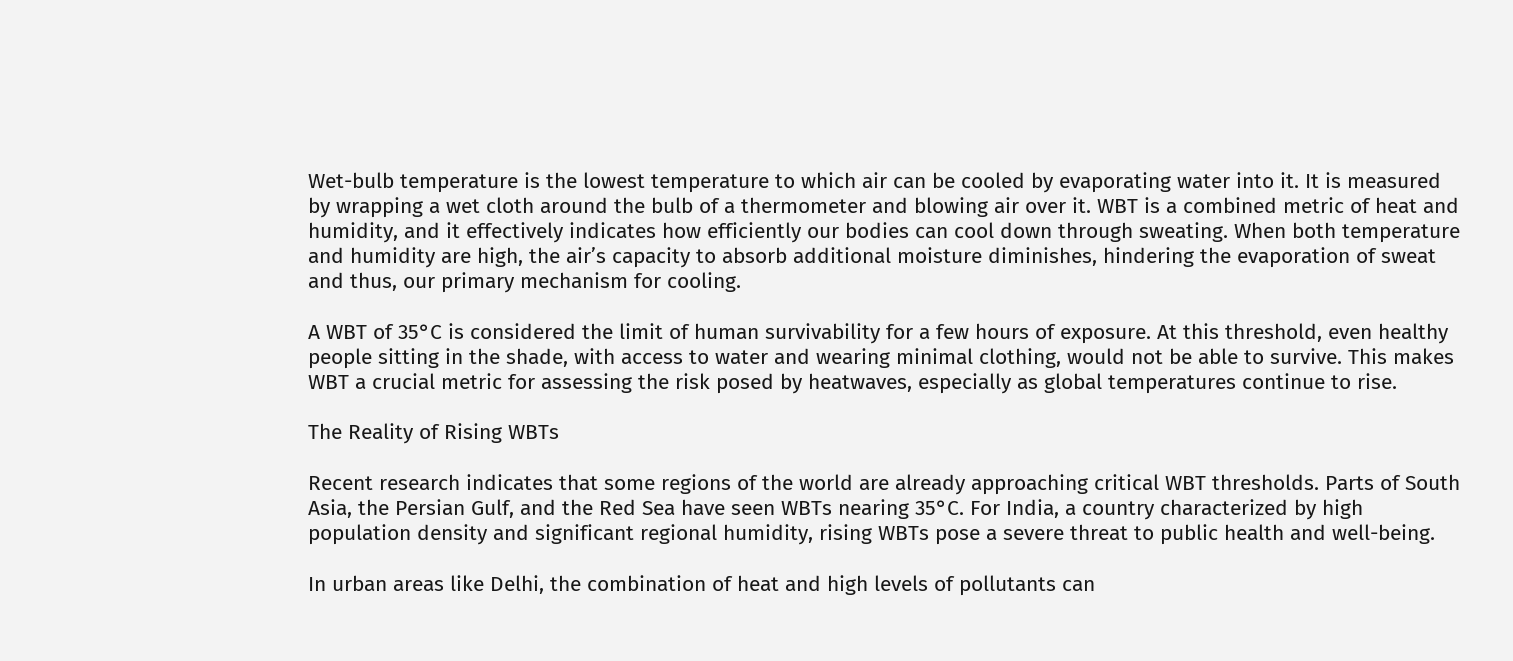Wet-bulb temperature is the lowest temperature to which air can be cooled by evaporating water into it. It is measured by wrapping a wet cloth around the bulb of a thermometer and blowing air over it. WBT is a combined metric of heat and humidity, and it effectively indicates how efficiently our bodies can cool down through sweating. When both temperature and humidity are high, the air’s capacity to absorb additional moisture diminishes, hindering the evaporation of sweat and thus, our primary mechanism for cooling.

A WBT of 35°C is considered the limit of human survivability for a few hours of exposure. At this threshold, even healthy people sitting in the shade, with access to water and wearing minimal clothing, would not be able to survive. This makes WBT a crucial metric for assessing the risk posed by heatwaves, especially as global temperatures continue to rise.

The Reality of Rising WBTs

Recent research indicates that some regions of the world are already approaching critical WBT thresholds. Parts of South Asia, the Persian Gulf, and the Red Sea have seen WBTs nearing 35°C. For India, a country characterized by high population density and significant regional humidity, rising WBTs pose a severe threat to public health and well-being.

In urban areas like Delhi, the combination of heat and high levels of pollutants can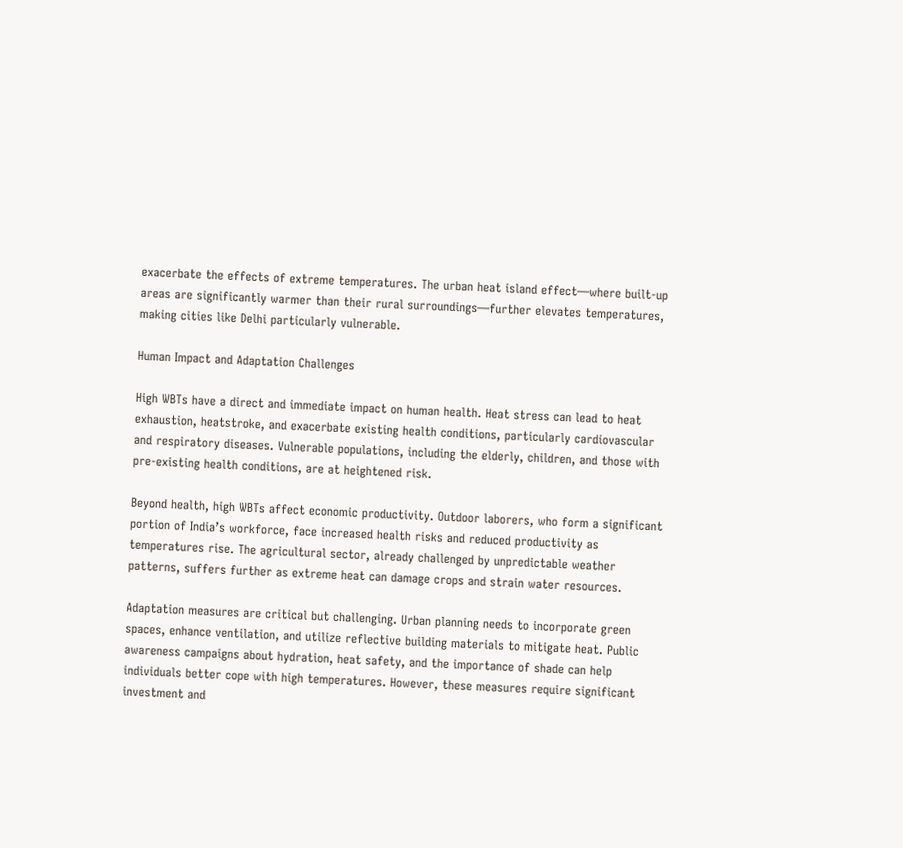exacerbate the effects of extreme temperatures. The urban heat island effect—where built-up areas are significantly warmer than their rural surroundings—further elevates temperatures, making cities like Delhi particularly vulnerable.

Human Impact and Adaptation Challenges

High WBTs have a direct and immediate impact on human health. Heat stress can lead to heat exhaustion, heatstroke, and exacerbate existing health conditions, particularly cardiovascular and respiratory diseases. Vulnerable populations, including the elderly, children, and those with pre-existing health conditions, are at heightened risk.

Beyond health, high WBTs affect economic productivity. Outdoor laborers, who form a significant portion of India’s workforce, face increased health risks and reduced productivity as temperatures rise. The agricultural sector, already challenged by unpredictable weather patterns, suffers further as extreme heat can damage crops and strain water resources.

Adaptation measures are critical but challenging. Urban planning needs to incorporate green spaces, enhance ventilation, and utilize reflective building materials to mitigate heat. Public awareness campaigns about hydration, heat safety, and the importance of shade can help individuals better cope with high temperatures. However, these measures require significant investment and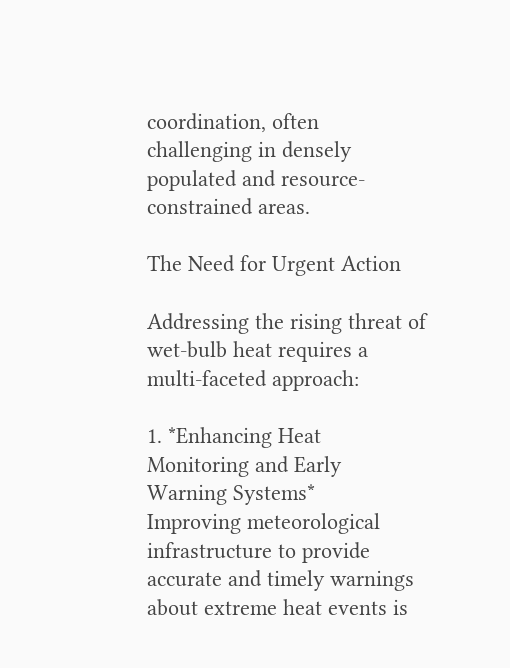coordination, often challenging in densely populated and resource-constrained areas.

The Need for Urgent Action

Addressing the rising threat of wet-bulb heat requires a multi-faceted approach:

1. *Enhancing Heat Monitoring and Early Warning Systems*
Improving meteorological infrastructure to provide accurate and timely warnings about extreme heat events is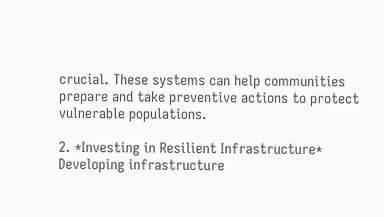crucial. These systems can help communities prepare and take preventive actions to protect vulnerable populations.

2. *Investing in Resilient Infrastructure*
Developing infrastructure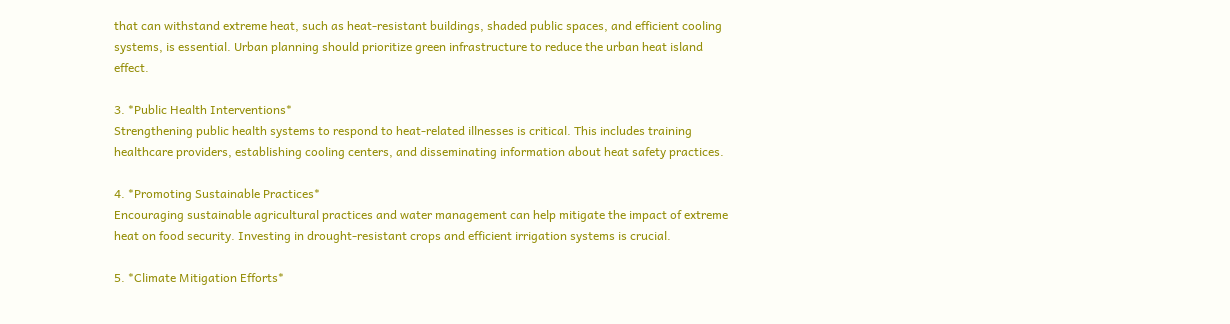that can withstand extreme heat, such as heat-resistant buildings, shaded public spaces, and efficient cooling systems, is essential. Urban planning should prioritize green infrastructure to reduce the urban heat island effect.

3. *Public Health Interventions*
Strengthening public health systems to respond to heat-related illnesses is critical. This includes training healthcare providers, establishing cooling centers, and disseminating information about heat safety practices.

4. *Promoting Sustainable Practices*
Encouraging sustainable agricultural practices and water management can help mitigate the impact of extreme heat on food security. Investing in drought-resistant crops and efficient irrigation systems is crucial.

5. *Climate Mitigation Efforts*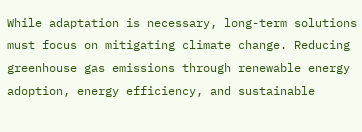While adaptation is necessary, long-term solutions must focus on mitigating climate change. Reducing greenhouse gas emissions through renewable energy adoption, energy efficiency, and sustainable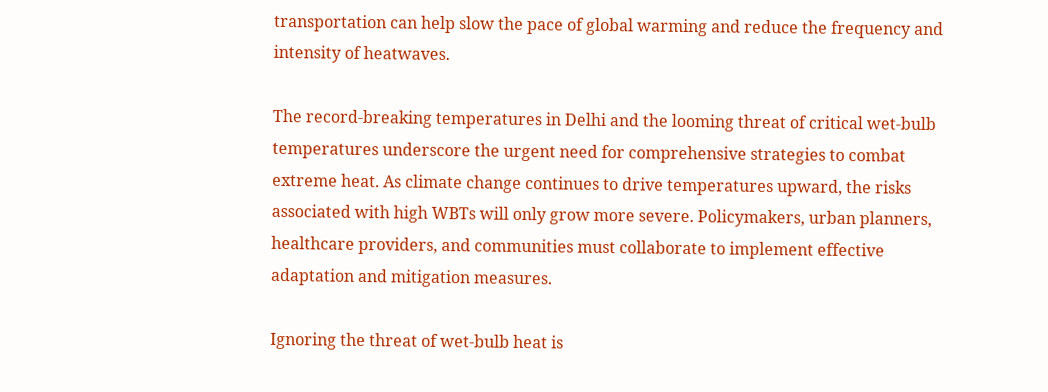transportation can help slow the pace of global warming and reduce the frequency and intensity of heatwaves.

The record-breaking temperatures in Delhi and the looming threat of critical wet-bulb temperatures underscore the urgent need for comprehensive strategies to combat extreme heat. As climate change continues to drive temperatures upward, the risks associated with high WBTs will only grow more severe. Policymakers, urban planners, healthcare providers, and communities must collaborate to implement effective adaptation and mitigation measures.

Ignoring the threat of wet-bulb heat is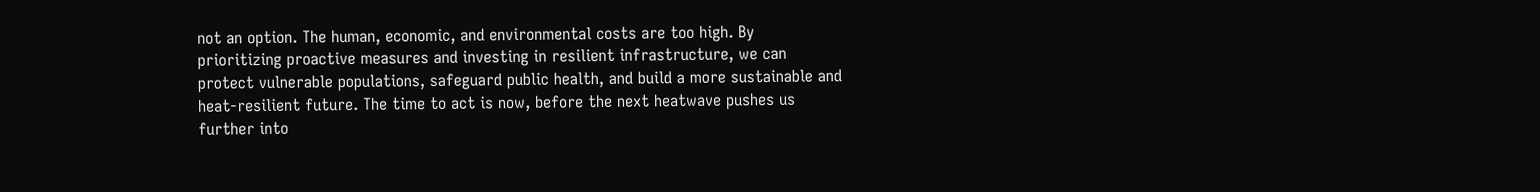not an option. The human, economic, and environmental costs are too high. By prioritizing proactive measures and investing in resilient infrastructure, we can protect vulnerable populations, safeguard public health, and build a more sustainable and heat-resilient future. The time to act is now, before the next heatwave pushes us further into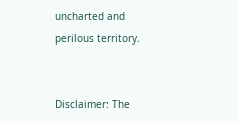uncharted and perilous territory.


Disclaimer: The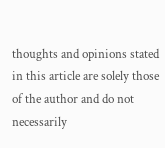thoughts and opinions stated in this article are solely those of the author and do not necessarily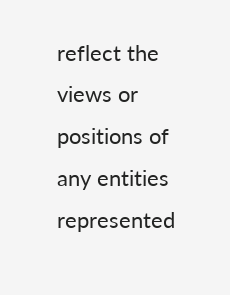reflect the views or positions of any entities represented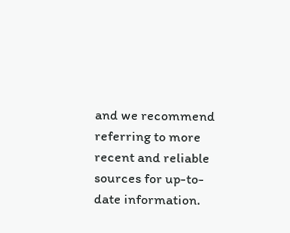and we recommend referring to more recent and reliable sources for up-to-date information.